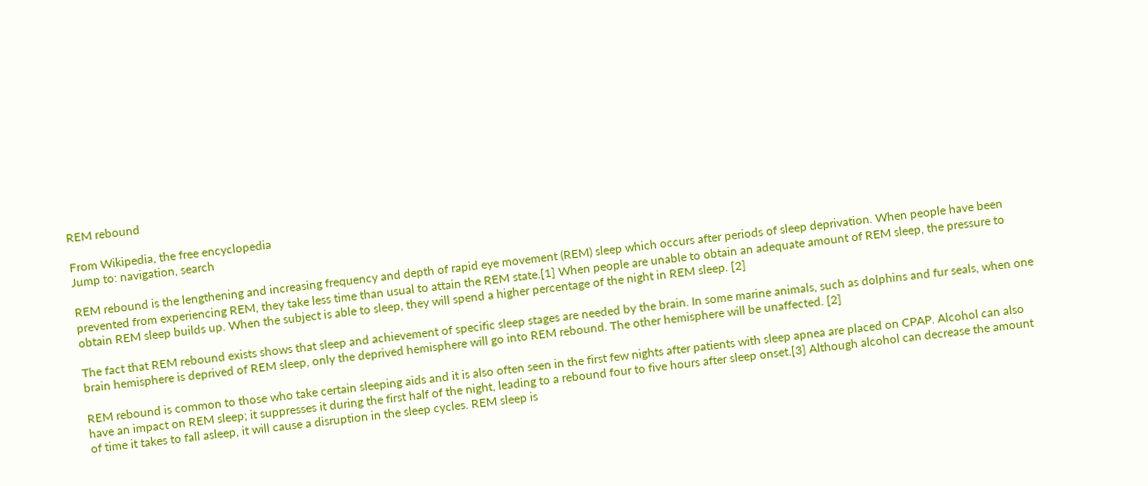REM rebound

From Wikipedia, the free encyclopedia
Jump to: navigation, search

REM rebound is the lengthening and increasing frequency and depth of rapid eye movement (REM) sleep which occurs after periods of sleep deprivation. When people have been prevented from experiencing REM, they take less time than usual to attain the REM state.[1] When people are unable to obtain an adequate amount of REM sleep, the pressure to obtain REM sleep builds up. When the subject is able to sleep, they will spend a higher percentage of the night in REM sleep. [2]

The fact that REM rebound exists shows that sleep and achievement of specific sleep stages are needed by the brain. In some marine animals, such as dolphins and fur seals, when one brain hemisphere is deprived of REM sleep, only the deprived hemisphere will go into REM rebound. The other hemisphere will be unaffected. [2]

REM rebound is common to those who take certain sleeping aids and it is also often seen in the first few nights after patients with sleep apnea are placed on CPAP. Alcohol can also have an impact on REM sleep; it suppresses it during the first half of the night, leading to a rebound four to five hours after sleep onset.[3] Although alcohol can decrease the amount of time it takes to fall asleep, it will cause a disruption in the sleep cycles. REM sleep is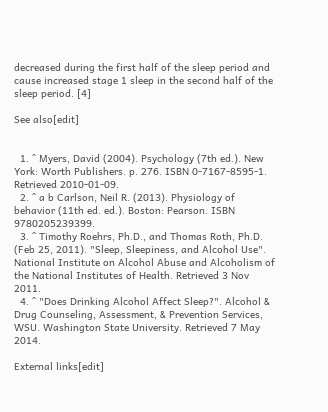decreased during the first half of the sleep period and cause increased stage 1 sleep in the second half of the sleep period. [4]

See also[edit]


  1. ^ Myers, David (2004). Psychology (7th ed.). New York: Worth Publishers. p. 276. ISBN 0-7167-8595-1. Retrieved 2010-01-09.
  2. ^ a b Carlson, Neil R. (2013). Physiology of behavior (11th ed. ed.). Boston: Pearson. ISBN 9780205239399.
  3. ^ Timothy Roehrs, Ph.D., and Thomas Roth, Ph.D. (Feb 25, 2011). "Sleep, Sleepiness, and Alcohol Use". National Institute on Alcohol Abuse and Alcoholism of the National Institutes of Health. Retrieved 3 Nov 2011.
  4. ^ "Does Drinking Alcohol Affect Sleep?". Alcohol & Drug Counseling, Assessment, & Prevention Services, WSU. Washington State University. Retrieved 7 May 2014.

External links[edit]